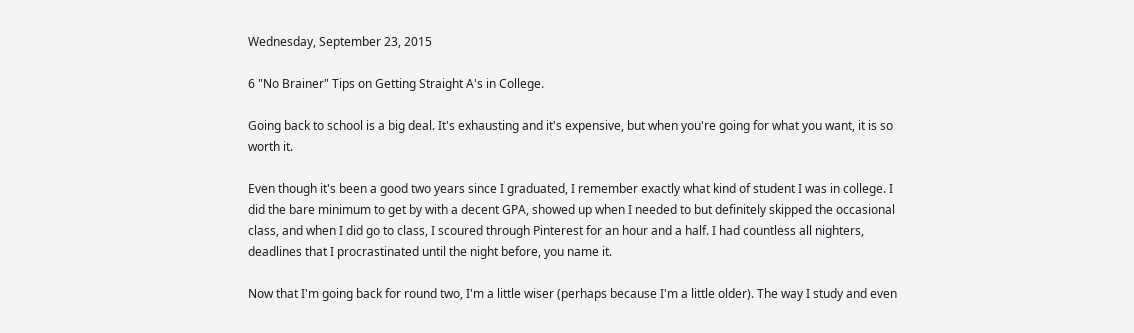Wednesday, September 23, 2015

6 "No Brainer" Tips on Getting Straight A's in College.

Going back to school is a big deal. It's exhausting and it's expensive, but when you're going for what you want, it is so worth it.

Even though it's been a good two years since I graduated, I remember exactly what kind of student I was in college. I did the bare minimum to get by with a decent GPA, showed up when I needed to but definitely skipped the occasional class, and when I did go to class, I scoured through Pinterest for an hour and a half. I had countless all nighters, deadlines that I procrastinated until the night before, you name it.

Now that I'm going back for round two, I'm a little wiser (perhaps because I'm a little older). The way I study and even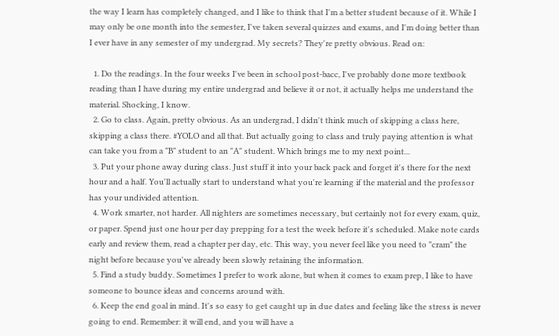the way I learn has completely changed, and I like to think that I'm a better student because of it. While I may only be one month into the semester, I've taken several quizzes and exams, and I'm doing better than I ever have in any semester of my undergrad. My secrets? They're pretty obvious. Read on:

  1. Do the readings. In the four weeks I've been in school post-bacc, I've probably done more textbook reading than I have during my entire undergrad and believe it or not, it actually helps me understand the material. Shocking, I know.
  2. Go to class. Again, pretty obvious. As an undergrad, I didn't think much of skipping a class here, skipping a class there. #YOLO and all that. But actually going to class and truly paying attention is what can take you from a "B" student to an "A" student. Which brings me to my next point...
  3. Put your phone away during class. Just stuff it into your back pack and forget it's there for the next hour and a half. You'll actually start to understand what you're learning if the material and the professor has your undivided attention.
  4. Work smarter, not harder. All nighters are sometimes necessary, but certainly not for every exam, quiz, or paper. Spend just one hour per day prepping for a test the week before it's scheduled. Make note cards early and review them, read a chapter per day, etc. This way, you never feel like you need to "cram" the night before because you've already been slowly retaining the information.
  5. Find a study buddy. Sometimes I prefer to work alone, but when it comes to exam prep, I like to have someone to bounce ideas and concerns around with.
  6. Keep the end goal in mind. It's so easy to get caught up in due dates and feeling like the stress is never going to end. Remember: it will end, and you will have a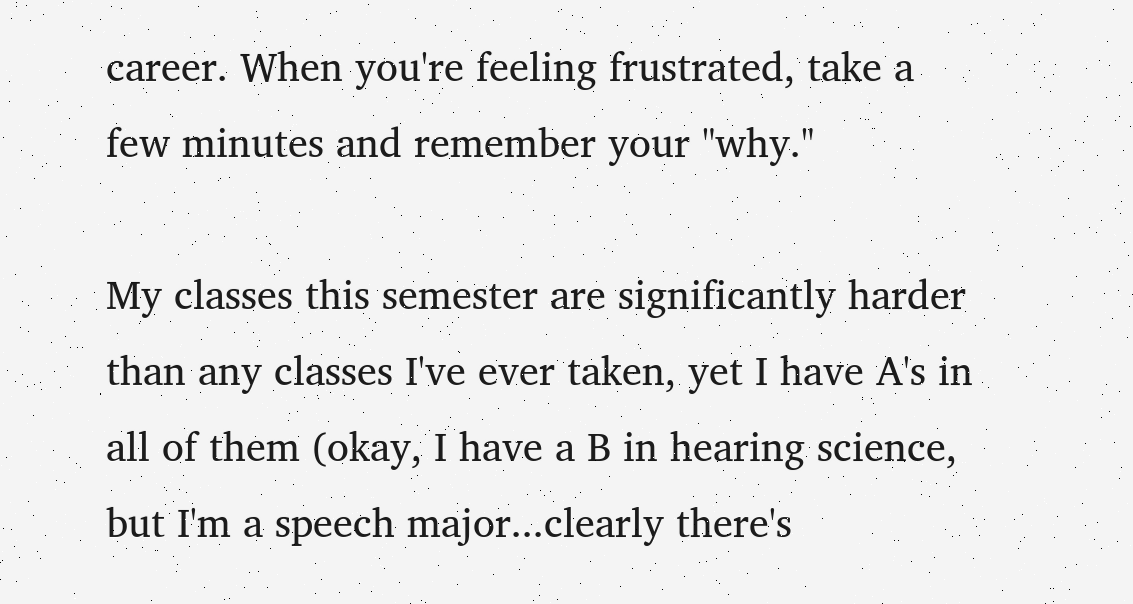career. When you're feeling frustrated, take a few minutes and remember your "why."

My classes this semester are significantly harder than any classes I've ever taken, yet I have A's in all of them (okay, I have a B in hearing science, but I'm a speech major...clearly there's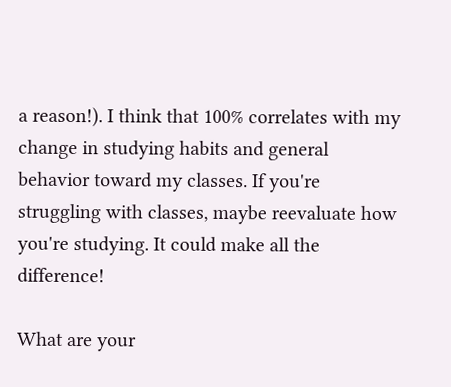a reason!). I think that 100% correlates with my change in studying habits and general behavior toward my classes. If you're struggling with classes, maybe reevaluate how you're studying. It could make all the difference!

What are your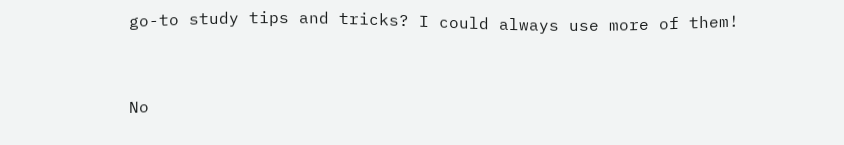go-to study tips and tricks? I could always use more of them!


No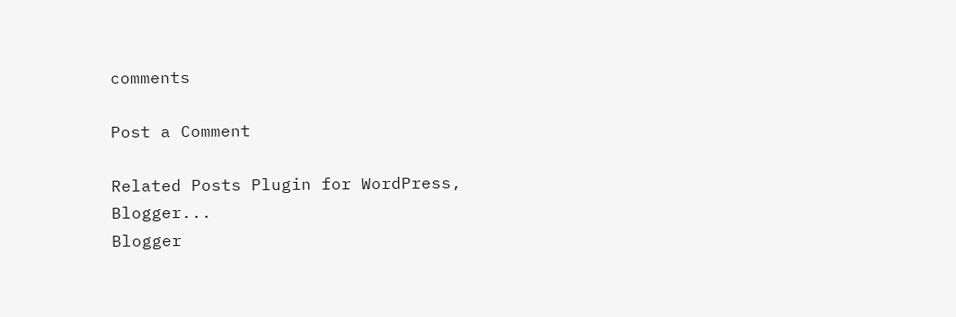comments

Post a Comment

Related Posts Plugin for WordPress, Blogger...
Blogger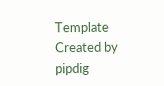Template Created by pipdig